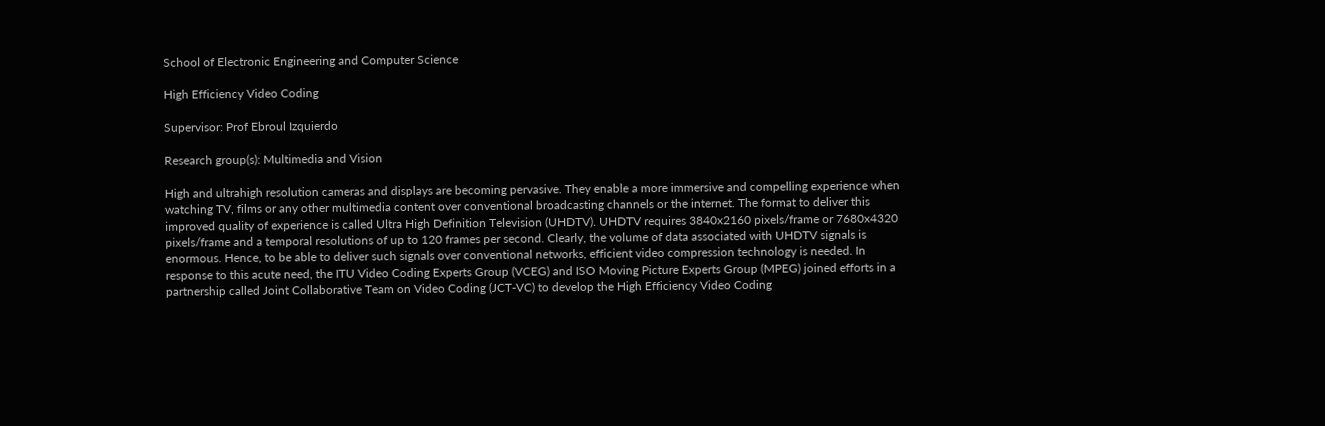School of Electronic Engineering and Computer Science

High Efficiency Video Coding

Supervisor: Prof Ebroul Izquierdo

Research group(s): Multimedia and Vision

High and ultrahigh resolution cameras and displays are becoming pervasive. They enable a more immersive and compelling experience when watching TV, films or any other multimedia content over conventional broadcasting channels or the internet. The format to deliver this improved quality of experience is called Ultra High Definition Television (UHDTV). UHDTV requires 3840x2160 pixels/frame or 7680x4320 pixels/frame and a temporal resolutions of up to 120 frames per second. Clearly, the volume of data associated with UHDTV signals is enormous. Hence, to be able to deliver such signals over conventional networks, efficient video compression technology is needed. In response to this acute need, the ITU Video Coding Experts Group (VCEG) and ISO Moving Picture Experts Group (MPEG) joined efforts in a partnership called Joint Collaborative Team on Video Coding (JCT-VC) to develop the High Efficiency Video Coding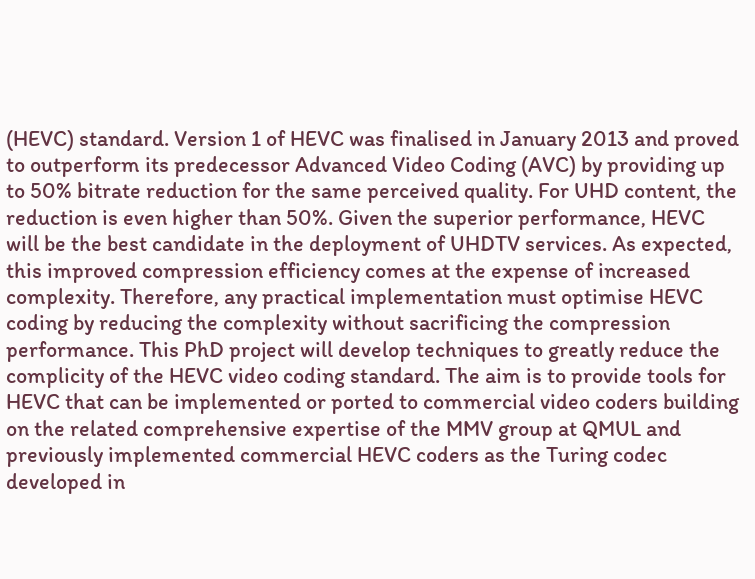(HEVC) standard. Version 1 of HEVC was finalised in January 2013 and proved to outperform its predecessor Advanced Video Coding (AVC) by providing up to 50% bitrate reduction for the same perceived quality. For UHD content, the reduction is even higher than 50%. Given the superior performance, HEVC will be the best candidate in the deployment of UHDTV services. As expected, this improved compression efficiency comes at the expense of increased complexity. Therefore, any practical implementation must optimise HEVC coding by reducing the complexity without sacrificing the compression performance. This PhD project will develop techniques to greatly reduce the complicity of the HEVC video coding standard. The aim is to provide tools for HEVC that can be implemented or ported to commercial video coders building on the related comprehensive expertise of the MMV group at QMUL and previously implemented commercial HEVC coders as the Turing codec developed in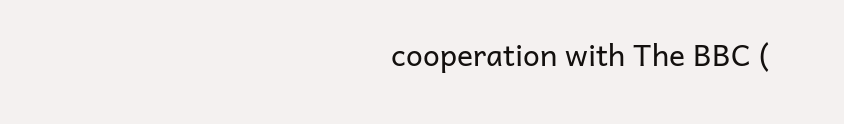cooperation with The BBC (